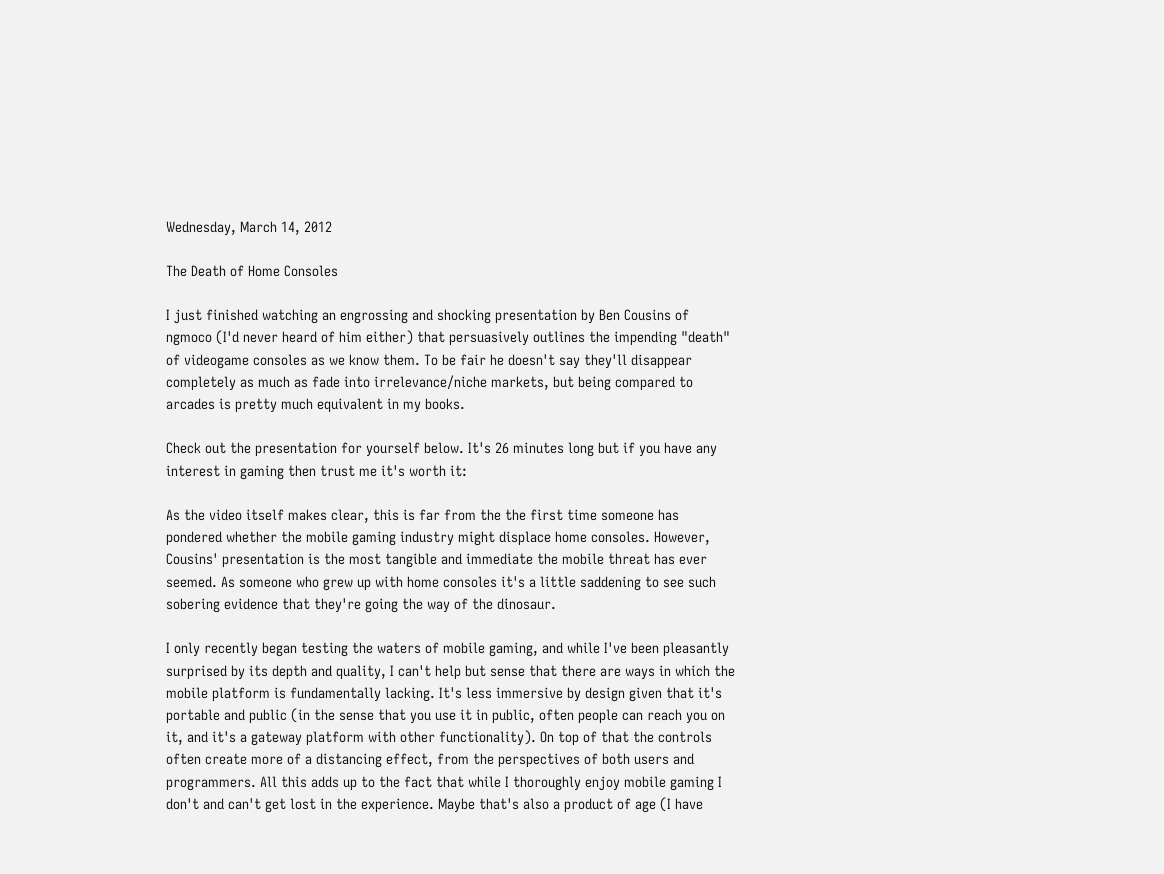Wednesday, March 14, 2012

The Death of Home Consoles

I just finished watching an engrossing and shocking presentation by Ben Cousins of ngmoco (I'd never heard of him either) that persuasively outlines the impending "death" of videogame consoles as we know them. To be fair he doesn't say they'll disappear completely as much as fade into irrelevance/niche markets, but being compared to arcades is pretty much equivalent in my books.

Check out the presentation for yourself below. It's 26 minutes long but if you have any interest in gaming then trust me it's worth it:

As the video itself makes clear, this is far from the the first time someone has pondered whether the mobile gaming industry might displace home consoles. However, Cousins' presentation is the most tangible and immediate the mobile threat has ever seemed. As someone who grew up with home consoles it's a little saddening to see such sobering evidence that they're going the way of the dinosaur.

I only recently began testing the waters of mobile gaming, and while I've been pleasantly surprised by its depth and quality, I can't help but sense that there are ways in which the mobile platform is fundamentally lacking. It's less immersive by design given that it's portable and public (in the sense that you use it in public, often people can reach you on it, and it's a gateway platform with other functionality). On top of that the controls often create more of a distancing effect, from the perspectives of both users and programmers. All this adds up to the fact that while I thoroughly enjoy mobile gaming I don't and can't get lost in the experience. Maybe that's also a product of age (I have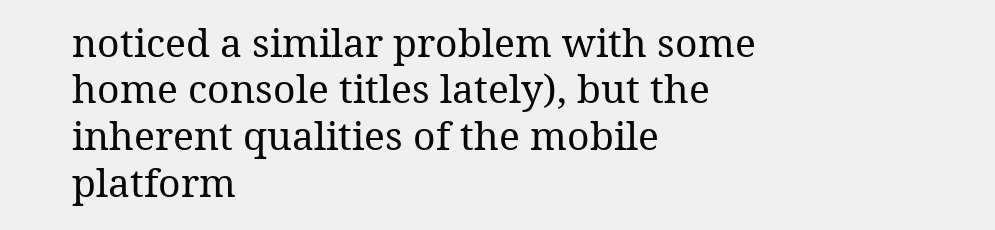noticed a similar problem with some home console titles lately), but the inherent qualities of the mobile platform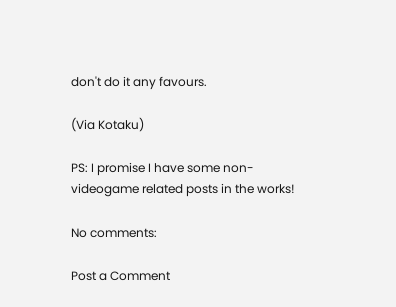don't do it any favours.

(Via Kotaku)

PS: I promise I have some non-videogame related posts in the works!

No comments:

Post a Comment